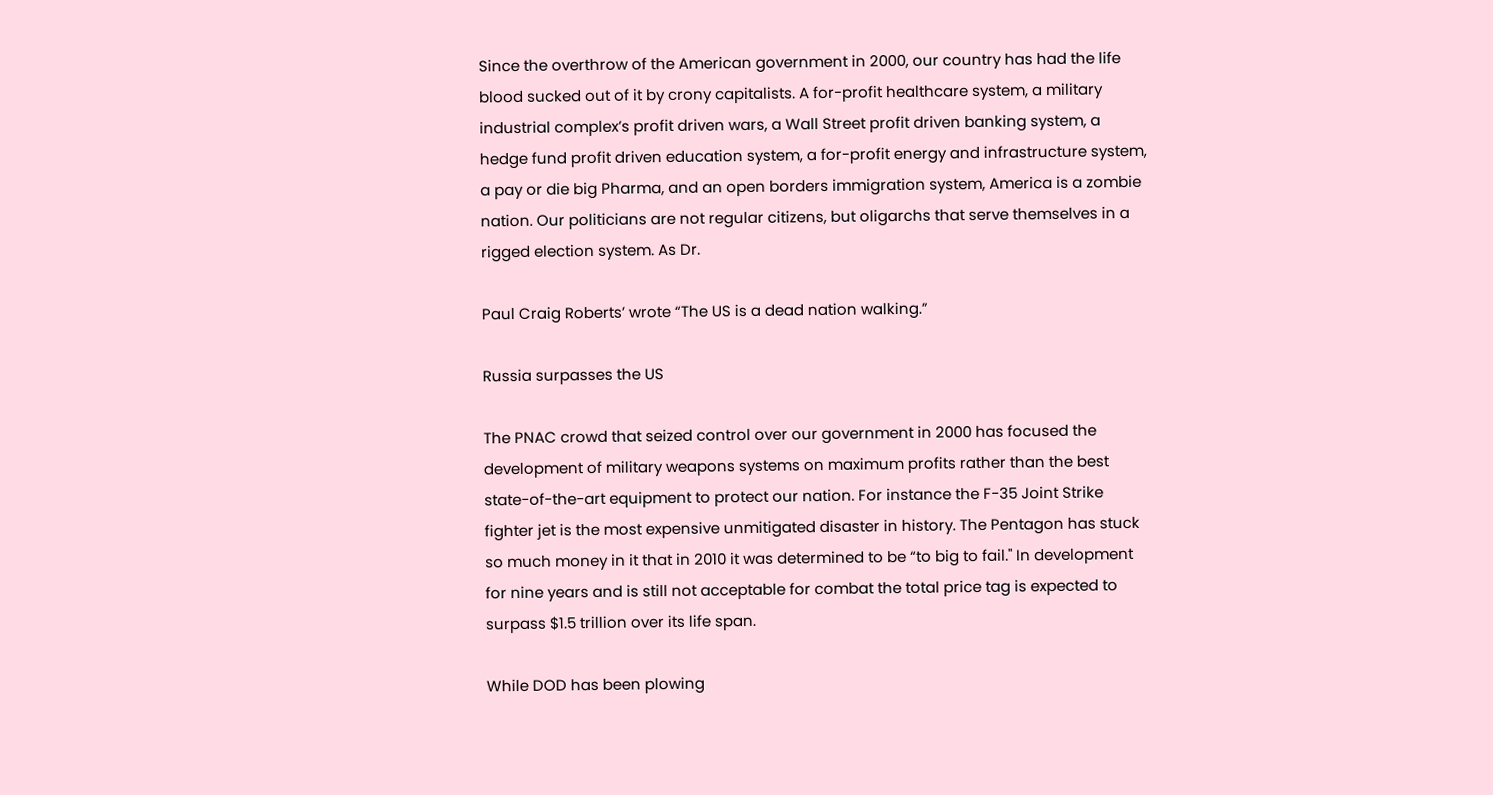Since the overthrow of the American government in 2000, our country has had the life blood sucked out of it by crony capitalists. A for-profit healthcare system, a military industrial complex’s profit driven wars, a Wall Street profit driven banking system, a hedge fund profit driven education system, a for-profit energy and infrastructure system, a pay or die big Pharma, and an open borders immigration system, America is a zombie nation. Our politicians are not regular citizens, but oligarchs that serve themselves in a rigged election system. As Dr.

Paul Craig Roberts’ wrote “The US is a dead nation walking.”

Russia surpasses the US

The PNAC crowd that seized control over our government in 2000 has focused the development of military weapons systems on maximum profits rather than the best state-of-the-art equipment to protect our nation. For instance the F-35 Joint Strike fighter jet is the most expensive unmitigated disaster in history. The Pentagon has stuck so much money in it that in 2010 it was determined to be “to big to fail." In development for nine years and is still not acceptable for combat the total price tag is expected to surpass $1.5 trillion over its life span.

While DOD has been plowing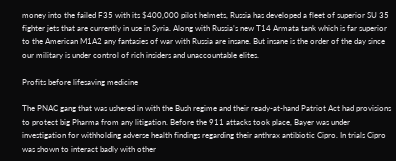money into the failed F35 with its $400,000 pilot helmets, Russia has developed a fleet of superior SU 35 fighter jets that are currently in use in Syria. Along with Russia’s new T14 Armata tank which is far superior to the American M1A2 any fantasies of war with Russia are insane. But insane is the order of the day since our military is under control of rich insiders and unaccountable elites.

Profits before lifesaving medicine

The PNAC gang that was ushered in with the Bush regime and their ready-at-hand Patriot Act had provisions to protect big Pharma from any litigation. Before the 911 attacks took place, Bayer was under investigation for withholding adverse health findings regarding their anthrax antibiotic Cipro. In trials Cipro was shown to interact badly with other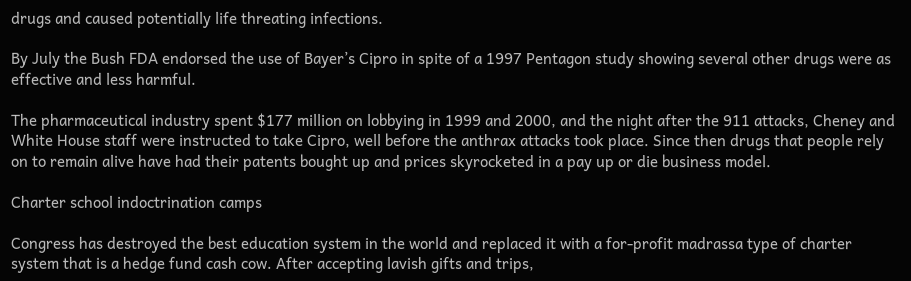drugs and caused potentially life threating infections.

By July the Bush FDA endorsed the use of Bayer’s Cipro in spite of a 1997 Pentagon study showing several other drugs were as effective and less harmful.

The pharmaceutical industry spent $177 million on lobbying in 1999 and 2000, and the night after the 911 attacks, Cheney and White House staff were instructed to take Cipro, well before the anthrax attacks took place. Since then drugs that people rely on to remain alive have had their patents bought up and prices skyrocketed in a pay up or die business model.

Charter school indoctrination camps

Congress has destroyed the best education system in the world and replaced it with a for-profit madrassa type of charter system that is a hedge fund cash cow. After accepting lavish gifts and trips,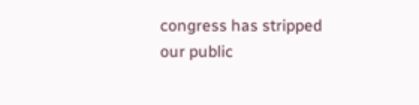congress has stripped our public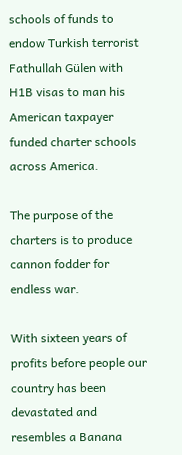schools of funds to endow Turkish terrorist Fathullah Gülen with H1B visas to man his American taxpayer funded charter schools across America.

The purpose of the charters is to produce cannon fodder for endless war.

With sixteen years of profits before people our country has been devastated and resembles a Banana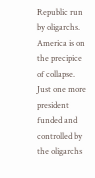Republic run by oligarchs. America is on the precipice of collapse. Just one more president funded and controlled by the oligarchs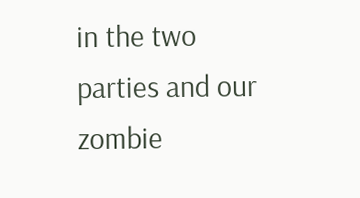in the two parties and our zombie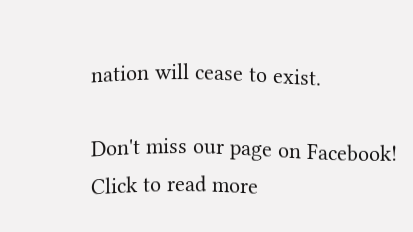nation will cease to exist.

Don't miss our page on Facebook!
Click to read more